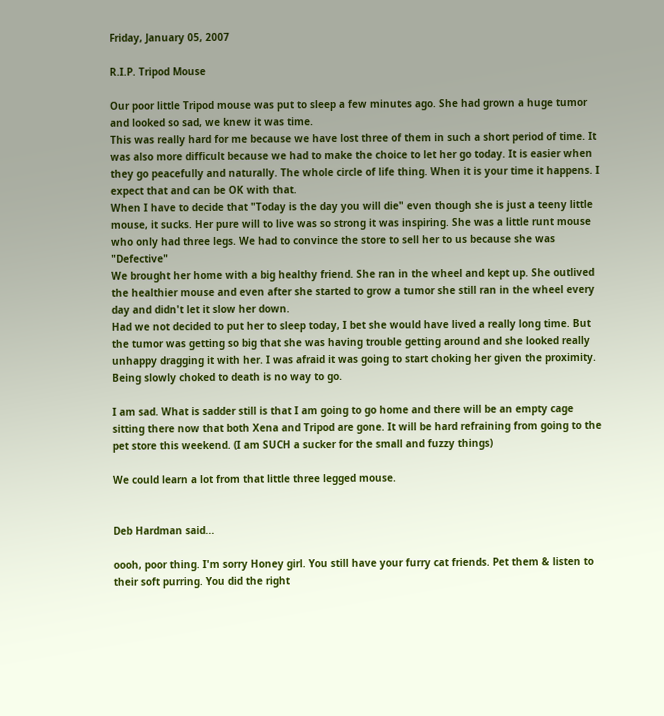Friday, January 05, 2007

R.I.P. Tripod Mouse

Our poor little Tripod mouse was put to sleep a few minutes ago. She had grown a huge tumor and looked so sad, we knew it was time.
This was really hard for me because we have lost three of them in such a short period of time. It was also more difficult because we had to make the choice to let her go today. It is easier when they go peacefully and naturally. The whole circle of life thing. When it is your time it happens. I expect that and can be OK with that.
When I have to decide that "Today is the day you will die" even though she is just a teeny little mouse, it sucks. Her pure will to live was so strong it was inspiring. She was a little runt mouse who only had three legs. We had to convince the store to sell her to us because she was "Defective"
We brought her home with a big healthy friend. She ran in the wheel and kept up. She outlived the healthier mouse and even after she started to grow a tumor she still ran in the wheel every day and didn't let it slow her down.
Had we not decided to put her to sleep today, I bet she would have lived a really long time. But the tumor was getting so big that she was having trouble getting around and she looked really unhappy dragging it with her. I was afraid it was going to start choking her given the proximity. Being slowly choked to death is no way to go.

I am sad. What is sadder still is that I am going to go home and there will be an empty cage sitting there now that both Xena and Tripod are gone. It will be hard refraining from going to the pet store this weekend. (I am SUCH a sucker for the small and fuzzy things)

We could learn a lot from that little three legged mouse.


Deb Hardman said...

oooh, poor thing. I'm sorry Honey girl. You still have your furry cat friends. Pet them & listen to their soft purring. You did the right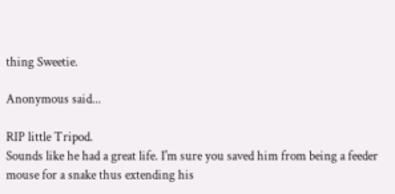thing Sweetie.

Anonymous said...

RIP little Tripod.
Sounds like he had a great life. I'm sure you saved him from being a feeder mouse for a snake thus extending his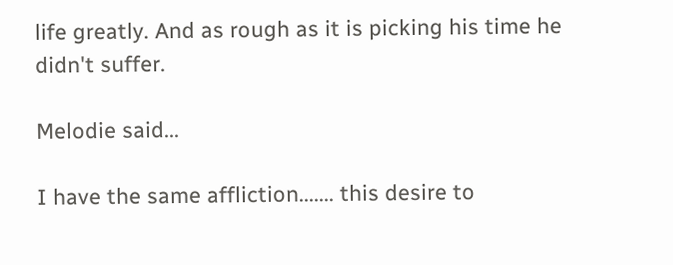life greatly. And as rough as it is picking his time he didn't suffer.

Melodie said...

I have the same affliction....... this desire to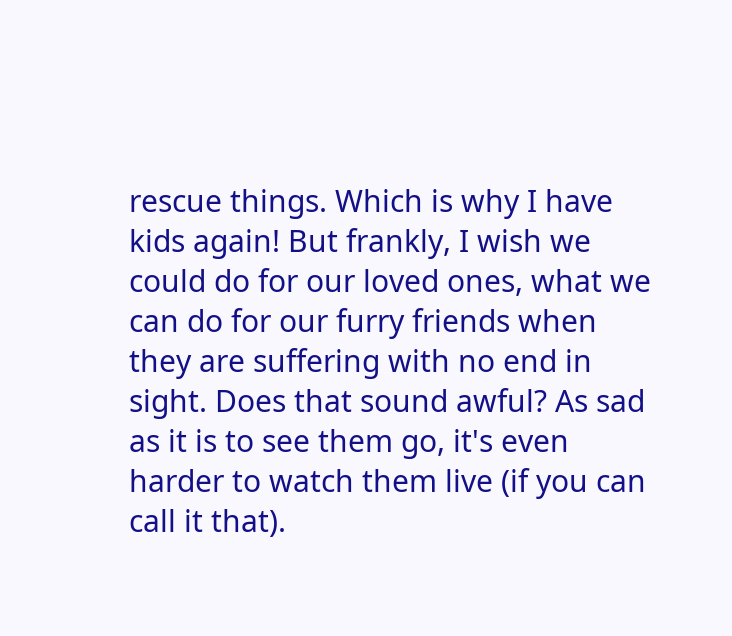rescue things. Which is why I have kids again! But frankly, I wish we could do for our loved ones, what we can do for our furry friends when they are suffering with no end in sight. Does that sound awful? As sad as it is to see them go, it's even harder to watch them live (if you can call it that).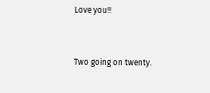Love you!!


Two going on twenty.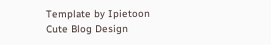Template by Ipietoon Cute Blog Design